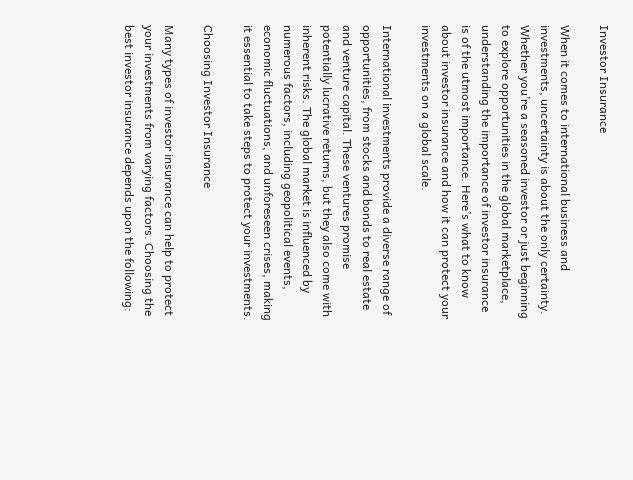Investor Insurance

When it comes to international business and investments, uncertainty is about the only certainty. Whether you’re a seasoned investor or just beginning to explore opportunities in the global marketplace, understanding the importance of investor insurance is of the utmost importance. Here’s what to know about investor insurance and how it can protect your investments on a global scale.

International investments provide a diverse range of opportunities, from stocks and bonds to real estate and venture capital. These ventures promise potentially lucrative returns, but they also come with inherent risks. The global market is influenced by numerous factors, including geopolitical events, economic fluctuations, and unforeseen crises, making it essential to take steps to protect your investments.

Choosing Investor Insurance

Many types of investor insurance can help to protect your investments from varying factors. Choosing the best investor insurance depends upon the following: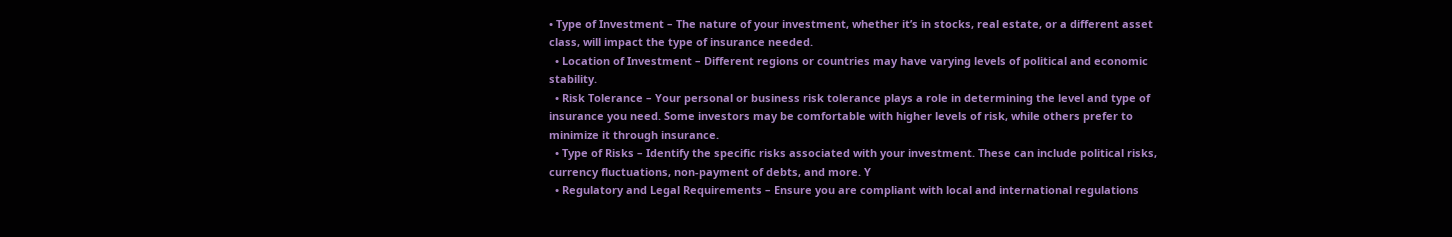• Type of Investment – The nature of your investment, whether it’s in stocks, real estate, or a different asset class, will impact the type of insurance needed.
  • Location of Investment – Different regions or countries may have varying levels of political and economic stability.
  • Risk Tolerance – Your personal or business risk tolerance plays a role in determining the level and type of insurance you need. Some investors may be comfortable with higher levels of risk, while others prefer to minimize it through insurance.
  • Type of Risks – Identify the specific risks associated with your investment. These can include political risks, currency fluctuations, non-payment of debts, and more. Y
  • Regulatory and Legal Requirements – Ensure you are compliant with local and international regulations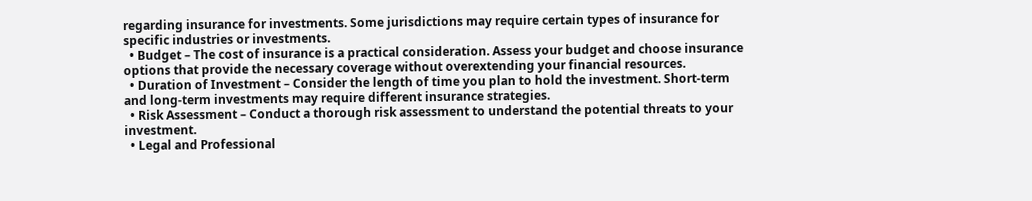regarding insurance for investments. Some jurisdictions may require certain types of insurance for specific industries or investments.
  • Budget – The cost of insurance is a practical consideration. Assess your budget and choose insurance options that provide the necessary coverage without overextending your financial resources.
  • Duration of Investment – Consider the length of time you plan to hold the investment. Short-term and long-term investments may require different insurance strategies.
  • Risk Assessment – Conduct a thorough risk assessment to understand the potential threats to your investment.
  • Legal and Professional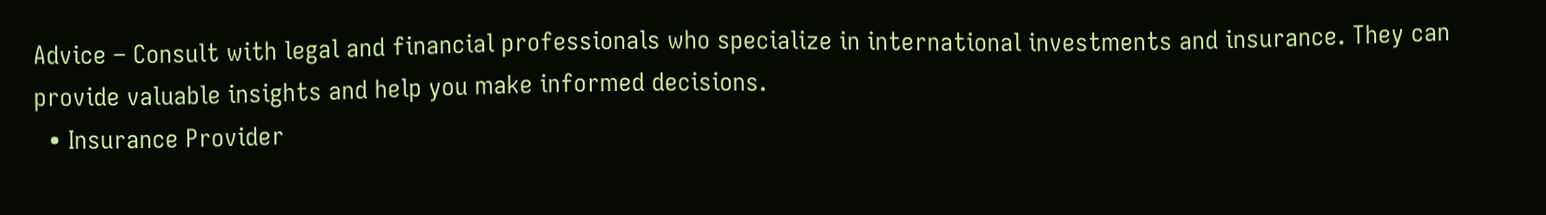Advice – Consult with legal and financial professionals who specialize in international investments and insurance. They can provide valuable insights and help you make informed decisions.
  • Insurance Provider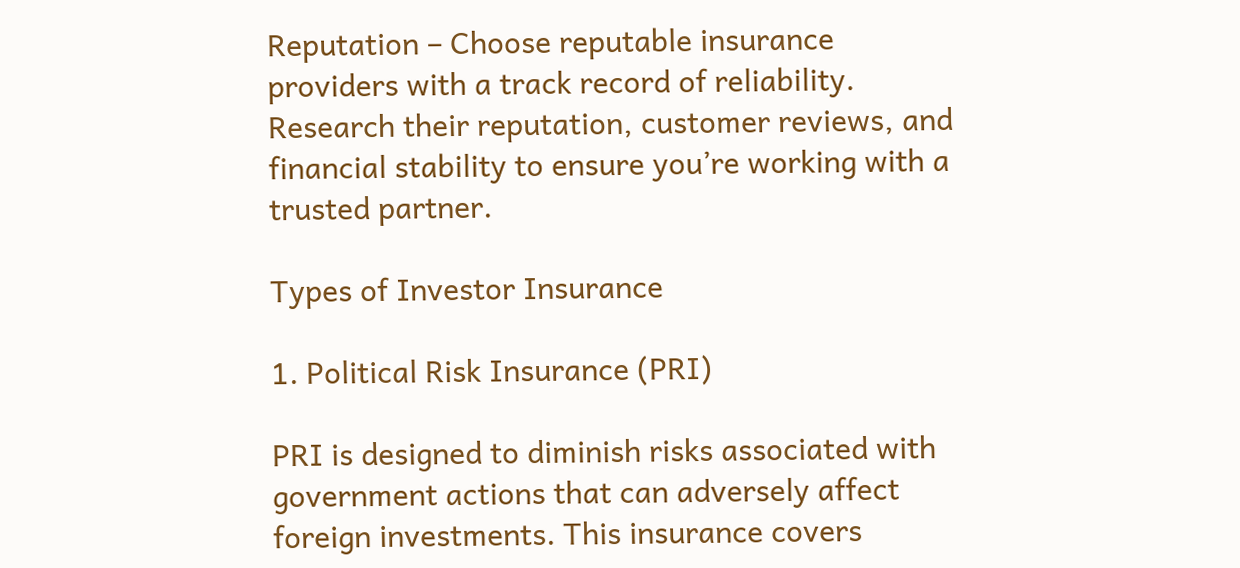Reputation – Choose reputable insurance providers with a track record of reliability. Research their reputation, customer reviews, and financial stability to ensure you’re working with a trusted partner.

Types of Investor Insurance

1. Political Risk Insurance (PRI)

PRI is designed to diminish risks associated with government actions that can adversely affect foreign investments. This insurance covers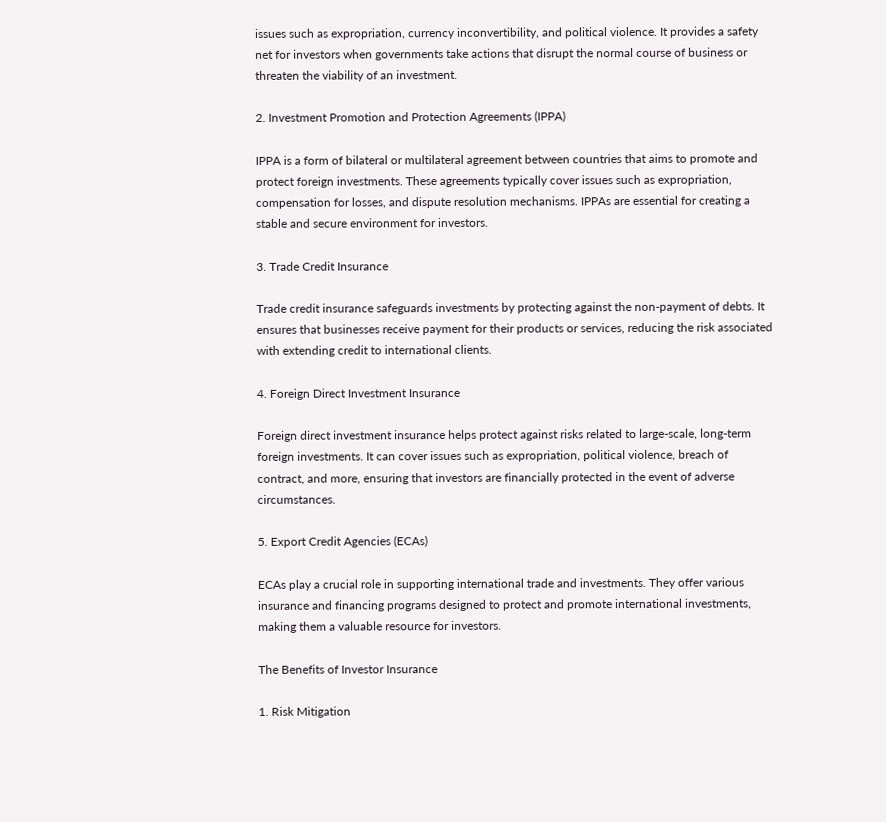issues such as expropriation, currency inconvertibility, and political violence. It provides a safety net for investors when governments take actions that disrupt the normal course of business or threaten the viability of an investment.

2. Investment Promotion and Protection Agreements (IPPA)

IPPA is a form of bilateral or multilateral agreement between countries that aims to promote and protect foreign investments. These agreements typically cover issues such as expropriation, compensation for losses, and dispute resolution mechanisms. IPPAs are essential for creating a stable and secure environment for investors.

3. Trade Credit Insurance

Trade credit insurance safeguards investments by protecting against the non-payment of debts. It ensures that businesses receive payment for their products or services, reducing the risk associated with extending credit to international clients.

4. Foreign Direct Investment Insurance

Foreign direct investment insurance helps protect against risks related to large-scale, long-term foreign investments. It can cover issues such as expropriation, political violence, breach of contract, and more, ensuring that investors are financially protected in the event of adverse circumstances.

5. Export Credit Agencies (ECAs)

ECAs play a crucial role in supporting international trade and investments. They offer various insurance and financing programs designed to protect and promote international investments, making them a valuable resource for investors.

The Benefits of Investor Insurance

1. Risk Mitigation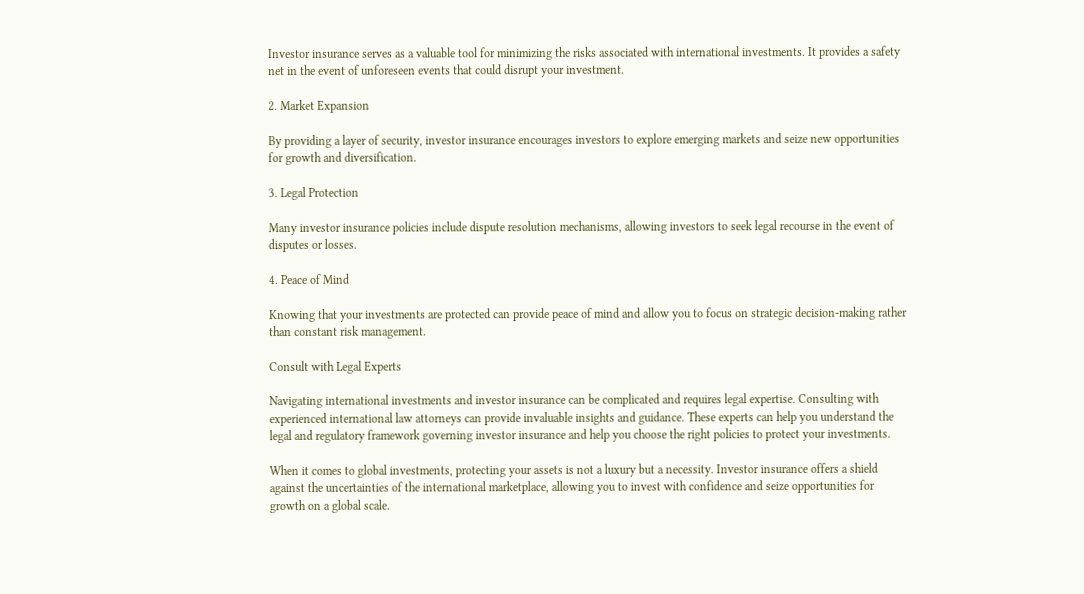Investor insurance serves as a valuable tool for minimizing the risks associated with international investments. It provides a safety net in the event of unforeseen events that could disrupt your investment.

2. Market Expansion

By providing a layer of security, investor insurance encourages investors to explore emerging markets and seize new opportunities for growth and diversification.

3. Legal Protection

Many investor insurance policies include dispute resolution mechanisms, allowing investors to seek legal recourse in the event of disputes or losses.

4. Peace of Mind

Knowing that your investments are protected can provide peace of mind and allow you to focus on strategic decision-making rather than constant risk management.

Consult with Legal Experts

Navigating international investments and investor insurance can be complicated and requires legal expertise. Consulting with experienced international law attorneys can provide invaluable insights and guidance. These experts can help you understand the legal and regulatory framework governing investor insurance and help you choose the right policies to protect your investments.

When it comes to global investments, protecting your assets is not a luxury but a necessity. Investor insurance offers a shield against the uncertainties of the international marketplace, allowing you to invest with confidence and seize opportunities for growth on a global scale.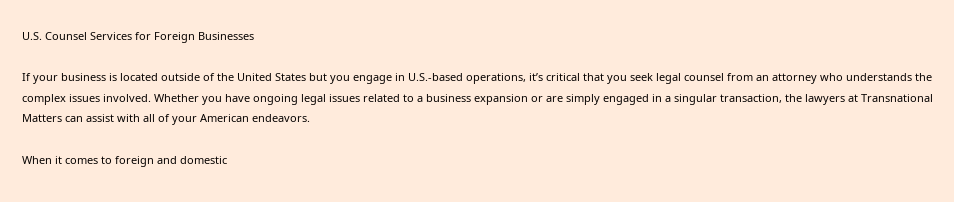U.S. Counsel Services for Foreign Businesses

If your business is located outside of the United States but you engage in U.S.-based operations, it’s critical that you seek legal counsel from an attorney who understands the complex issues involved. Whether you have ongoing legal issues related to a business expansion or are simply engaged in a singular transaction, the lawyers at Transnational Matters can assist with all of your American endeavors.

When it comes to foreign and domestic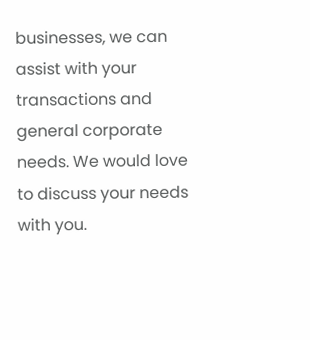businesses, we can assist with your transactions and general corporate needs. We would love to discuss your needs with you.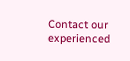Contact our experienced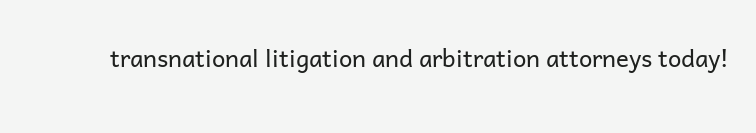transnational litigation and arbitration attorneys today!